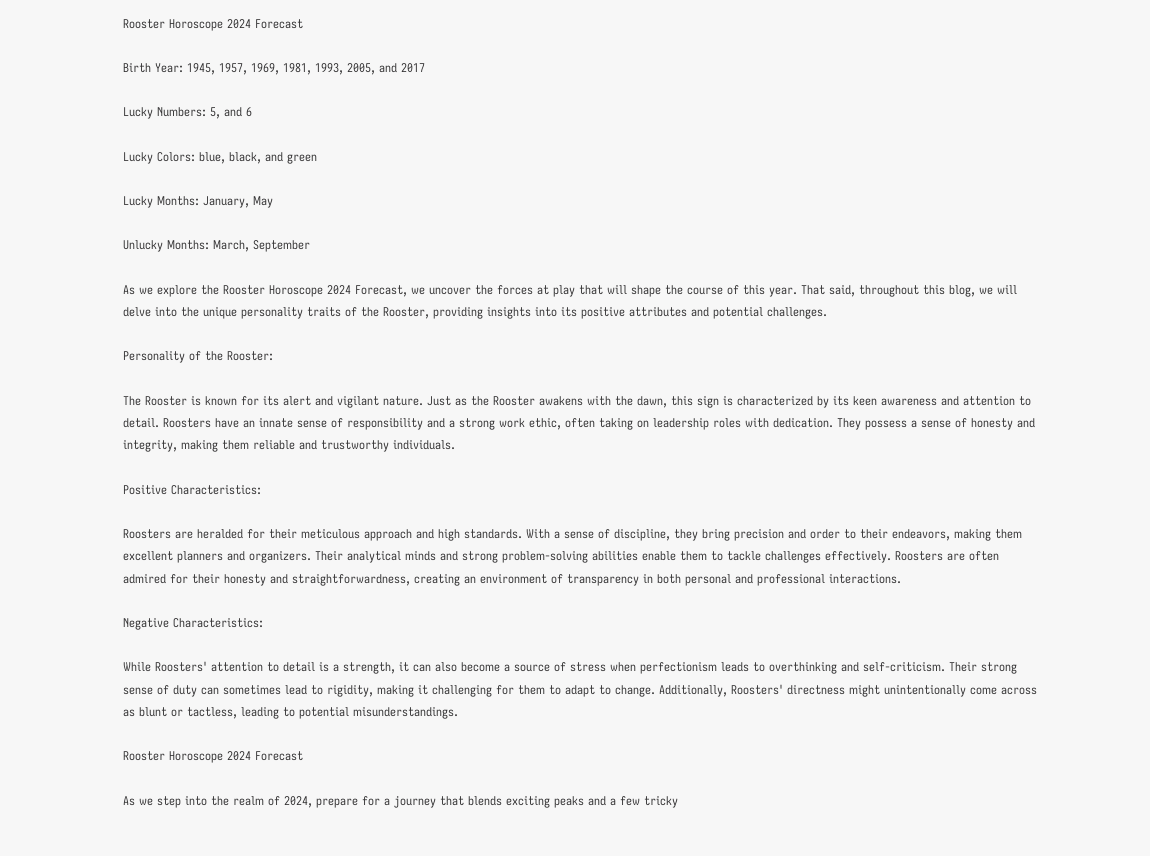Rooster Horoscope 2024 Forecast

Birth Year: 1945, 1957, 1969, 1981, 1993, 2005, and 2017

Lucky Numbers: 5, and 6

Lucky Colors: blue, black, and green

Lucky Months: January, May

Unlucky Months: March, September

As we explore the Rooster Horoscope 2024 Forecast, we uncover the forces at play that will shape the course of this year. That said, throughout this blog, we will delve into the unique personality traits of the Rooster, providing insights into its positive attributes and potential challenges.

Personality of the Rooster:

The Rooster is known for its alert and vigilant nature. Just as the Rooster awakens with the dawn, this sign is characterized by its keen awareness and attention to detail. Roosters have an innate sense of responsibility and a strong work ethic, often taking on leadership roles with dedication. They possess a sense of honesty and integrity, making them reliable and trustworthy individuals.

Positive Characteristics:

Roosters are heralded for their meticulous approach and high standards. With a sense of discipline, they bring precision and order to their endeavors, making them excellent planners and organizers. Their analytical minds and strong problem-solving abilities enable them to tackle challenges effectively. Roosters are often admired for their honesty and straightforwardness, creating an environment of transparency in both personal and professional interactions.

Negative Characteristics:

While Roosters' attention to detail is a strength, it can also become a source of stress when perfectionism leads to overthinking and self-criticism. Their strong sense of duty can sometimes lead to rigidity, making it challenging for them to adapt to change. Additionally, Roosters' directness might unintentionally come across as blunt or tactless, leading to potential misunderstandings.

Rooster Horoscope 2024 Forecast

As we step into the realm of 2024, prepare for a journey that blends exciting peaks and a few tricky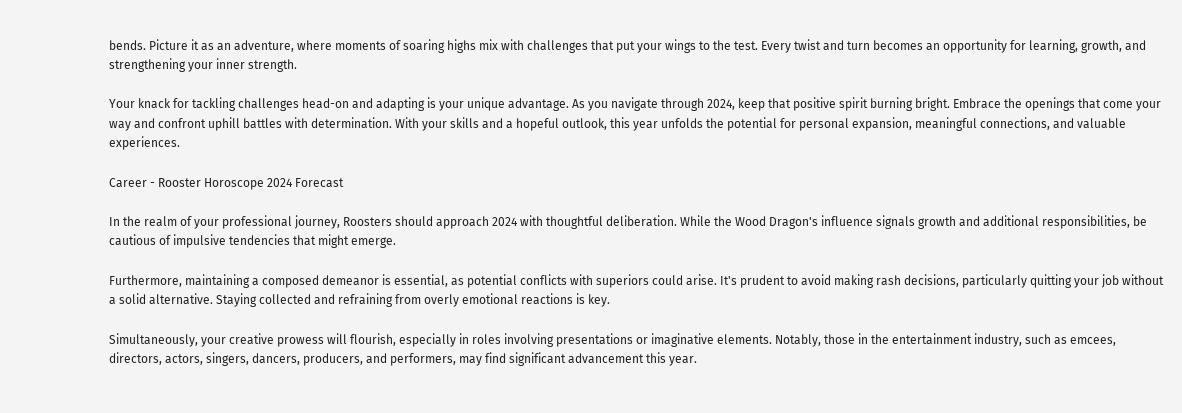bends. Picture it as an adventure, where moments of soaring highs mix with challenges that put your wings to the test. Every twist and turn becomes an opportunity for learning, growth, and strengthening your inner strength.

Your knack for tackling challenges head-on and adapting is your unique advantage. As you navigate through 2024, keep that positive spirit burning bright. Embrace the openings that come your way and confront uphill battles with determination. With your skills and a hopeful outlook, this year unfolds the potential for personal expansion, meaningful connections, and valuable experiences.

Career - Rooster Horoscope 2024 Forecast

In the realm of your professional journey, Roosters should approach 2024 with thoughtful deliberation. While the Wood Dragon's influence signals growth and additional responsibilities, be cautious of impulsive tendencies that might emerge.

Furthermore, maintaining a composed demeanor is essential, as potential conflicts with superiors could arise. It's prudent to avoid making rash decisions, particularly quitting your job without a solid alternative. Staying collected and refraining from overly emotional reactions is key.

Simultaneously, your creative prowess will flourish, especially in roles involving presentations or imaginative elements. Notably, those in the entertainment industry, such as emcees, directors, actors, singers, dancers, producers, and performers, may find significant advancement this year.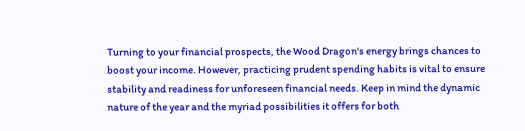Turning to your financial prospects, the Wood Dragon's energy brings chances to boost your income. However, practicing prudent spending habits is vital to ensure stability and readiness for unforeseen financial needs. Keep in mind the dynamic nature of the year and the myriad possibilities it offers for both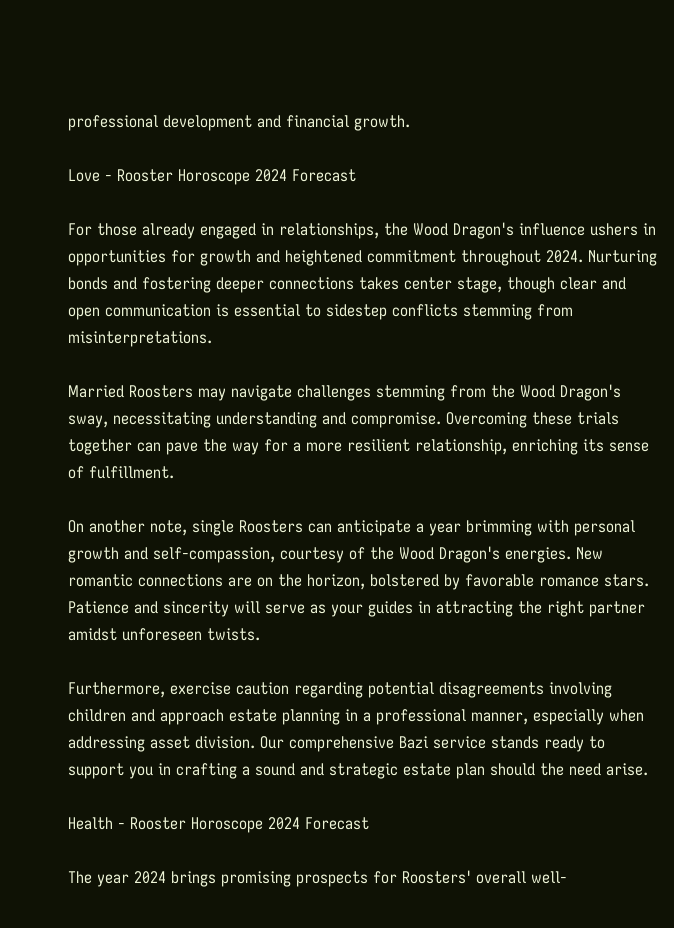professional development and financial growth.

Love - Rooster Horoscope 2024 Forecast

For those already engaged in relationships, the Wood Dragon's influence ushers in opportunities for growth and heightened commitment throughout 2024. Nurturing bonds and fostering deeper connections takes center stage, though clear and open communication is essential to sidestep conflicts stemming from misinterpretations.

Married Roosters may navigate challenges stemming from the Wood Dragon's sway, necessitating understanding and compromise. Overcoming these trials together can pave the way for a more resilient relationship, enriching its sense of fulfillment.

On another note, single Roosters can anticipate a year brimming with personal growth and self-compassion, courtesy of the Wood Dragon's energies. New romantic connections are on the horizon, bolstered by favorable romance stars. Patience and sincerity will serve as your guides in attracting the right partner amidst unforeseen twists.

Furthermore, exercise caution regarding potential disagreements involving children and approach estate planning in a professional manner, especially when addressing asset division. Our comprehensive Bazi service stands ready to support you in crafting a sound and strategic estate plan should the need arise.

Health - Rooster Horoscope 2024 Forecast

The year 2024 brings promising prospects for Roosters' overall well-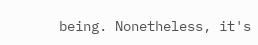being. Nonetheless, it's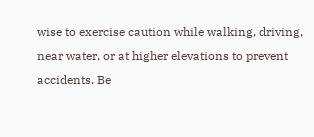wise to exercise caution while walking, driving, near water, or at higher elevations to prevent accidents. Be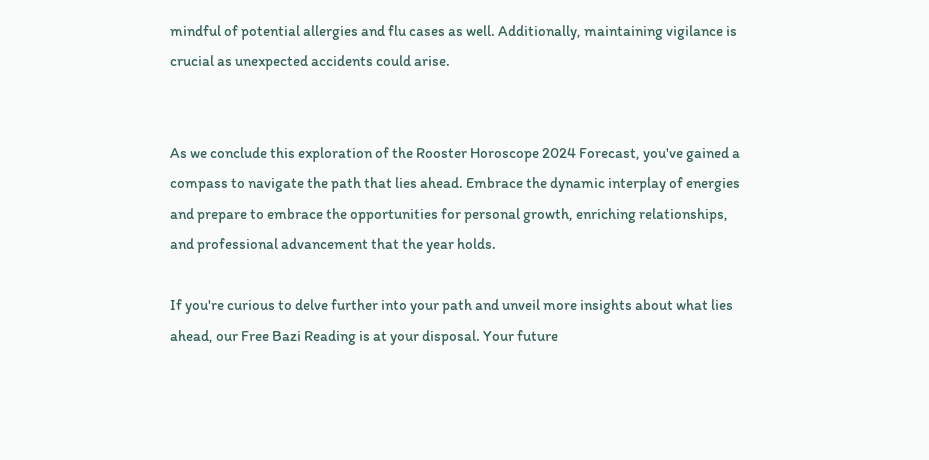mindful of potential allergies and flu cases as well. Additionally, maintaining vigilance is crucial as unexpected accidents could arise.


As we conclude this exploration of the Rooster Horoscope 2024 Forecast, you've gained a compass to navigate the path that lies ahead. Embrace the dynamic interplay of energies and prepare to embrace the opportunities for personal growth, enriching relationships, and professional advancement that the year holds.

If you're curious to delve further into your path and unveil more insights about what lies ahead, our Free Bazi Reading is at your disposal. Your future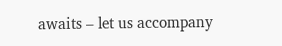awaits – let us accompany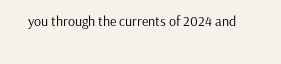you through the currents of 2024 and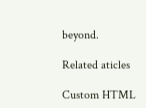beyond.

Related aticles

Custom HTML